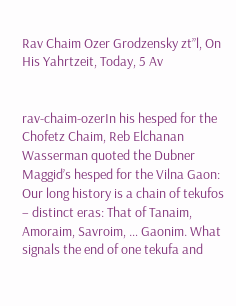Rav Chaim Ozer Grodzensky zt”l, On His Yahrtzeit, Today, 5 Av


rav-chaim-ozerIn his hesped for the Chofetz Chaim, Reb Elchanan Wasserman quoted the Dubner Maggid’s hesped for the Vilna Gaon: Our long history is a chain of tekufos – distinct eras: That of Tanaim, Amoraim, Savroim, … Gaonim. What signals the end of one tekufa and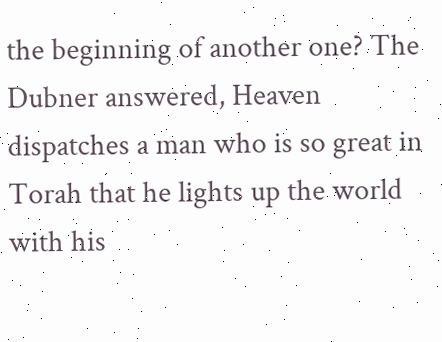the beginning of another one? The Dubner answered, Heaven dispatches a man who is so great in Torah that he lights up the world with his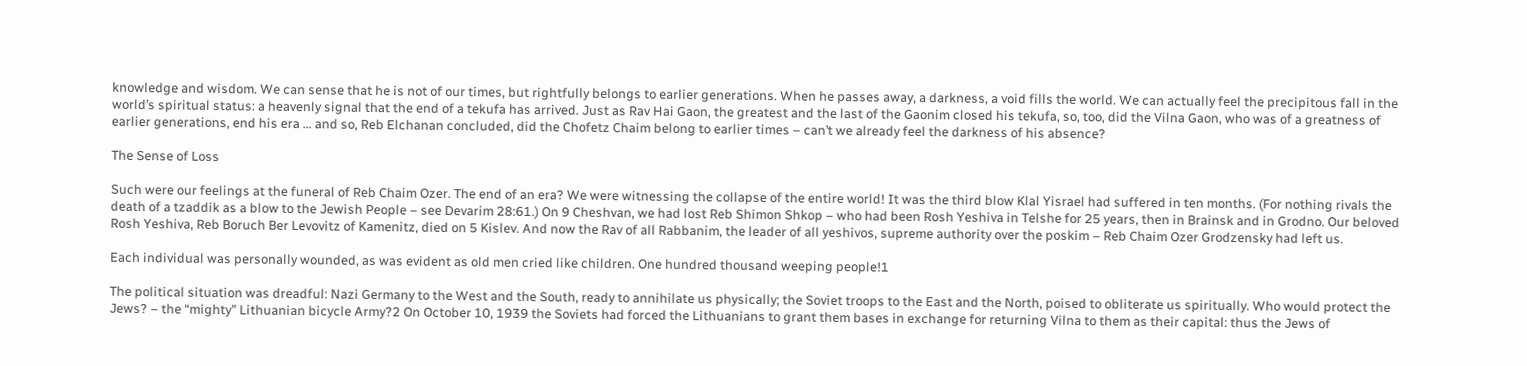knowledge and wisdom. We can sense that he is not of our times, but rightfully belongs to earlier generations. When he passes away, a darkness, a void fills the world. We can actually feel the precipitous fall in the world’s spiritual status: a heavenly signal that the end of a tekufa has arrived. Just as Rav Hai Gaon, the greatest and the last of the Gaonim closed his tekufa, so, too, did the Vilna Gaon, who was of a greatness of earlier generations, end his era … and so, Reb Elchanan concluded, did the Chofetz Chaim belong to earlier times – can’t we already feel the darkness of his absence?

The Sense of Loss

Such were our feelings at the funeral of Reb Chaim Ozer. The end of an era? We were witnessing the collapse of the entire world! It was the third blow Klal Yisrael had suffered in ten months. (For nothing rivals the death of a tzaddik as a blow to the Jewish People – see Devarim 28:61.) On 9 Cheshvan, we had lost Reb Shimon Shkop – who had been Rosh Yeshiva in Telshe for 25 years, then in Brainsk and in Grodno. Our beloved Rosh Yeshiva, Reb Boruch Ber Levovitz of Kamenitz, died on 5 Kislev. And now the Rav of all Rabbanim, the leader of all yeshivos, supreme authority over the poskim – Reb Chaim Ozer Grodzensky had left us.

Each individual was personally wounded, as was evident as old men cried like children. One hundred thousand weeping people!1

The political situation was dreadful: Nazi Germany to the West and the South, ready to annihilate us physically; the Soviet troops to the East and the North, poised to obliterate us spiritually. Who would protect the Jews? – the “mighty” Lithuanian bicycle Army?2 On October 10, 1939 the Soviets had forced the Lithuanians to grant them bases in exchange for returning Vilna to them as their capital: thus the Jews of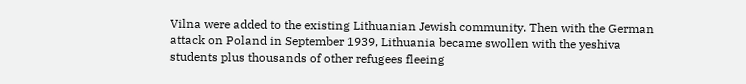Vilna were added to the existing Lithuanian Jewish community. Then with the German attack on Poland in September 1939, Lithuania became swollen with the yeshiva students plus thousands of other refugees fleeing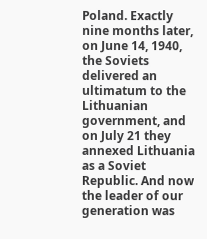Poland. Exactly nine months later, on June 14, 1940, the Soviets delivered an ultimatum to the Lithuanian government, and on July 21 they annexed Lithuania as a Soviet Republic. And now the leader of our generation was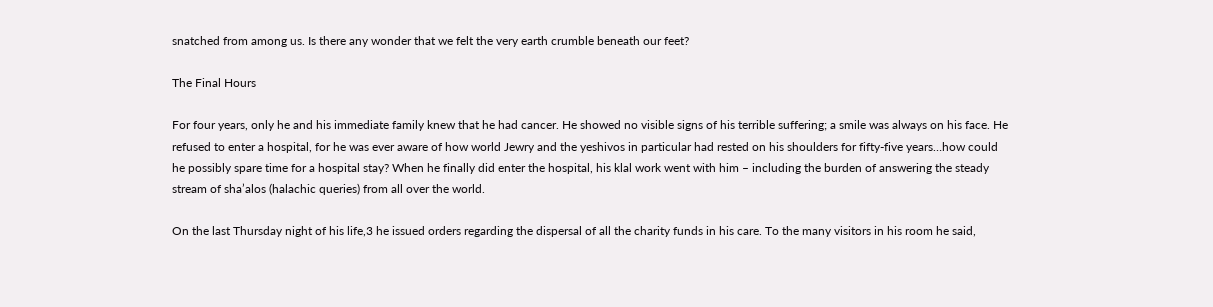snatched from among us. Is there any wonder that we felt the very earth crumble beneath our feet?

The Final Hours

For four years, only he and his immediate family knew that he had cancer. He showed no visible signs of his terrible suffering; a smile was always on his face. He refused to enter a hospital, for he was ever aware of how world Jewry and the yeshivos in particular had rested on his shoulders for fifty-five years…how could he possibly spare time for a hospital stay? When he finally did enter the hospital, his klal work went with him – including the burden of answering the steady stream of sha’alos (halachic queries) from all over the world.

On the last Thursday night of his life,3 he issued orders regarding the dispersal of all the charity funds in his care. To the many visitors in his room he said,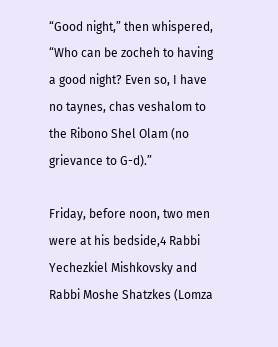“Good night,” then whispered, “Who can be zocheh to having a good night? Even so, I have no taynes, chas veshalom to the Ribono Shel Olam (no grievance to G-d).”

Friday, before noon, two men were at his bedside,4 Rabbi Yechezkiel Mishkovsky and Rabbi Moshe Shatzkes (Lomza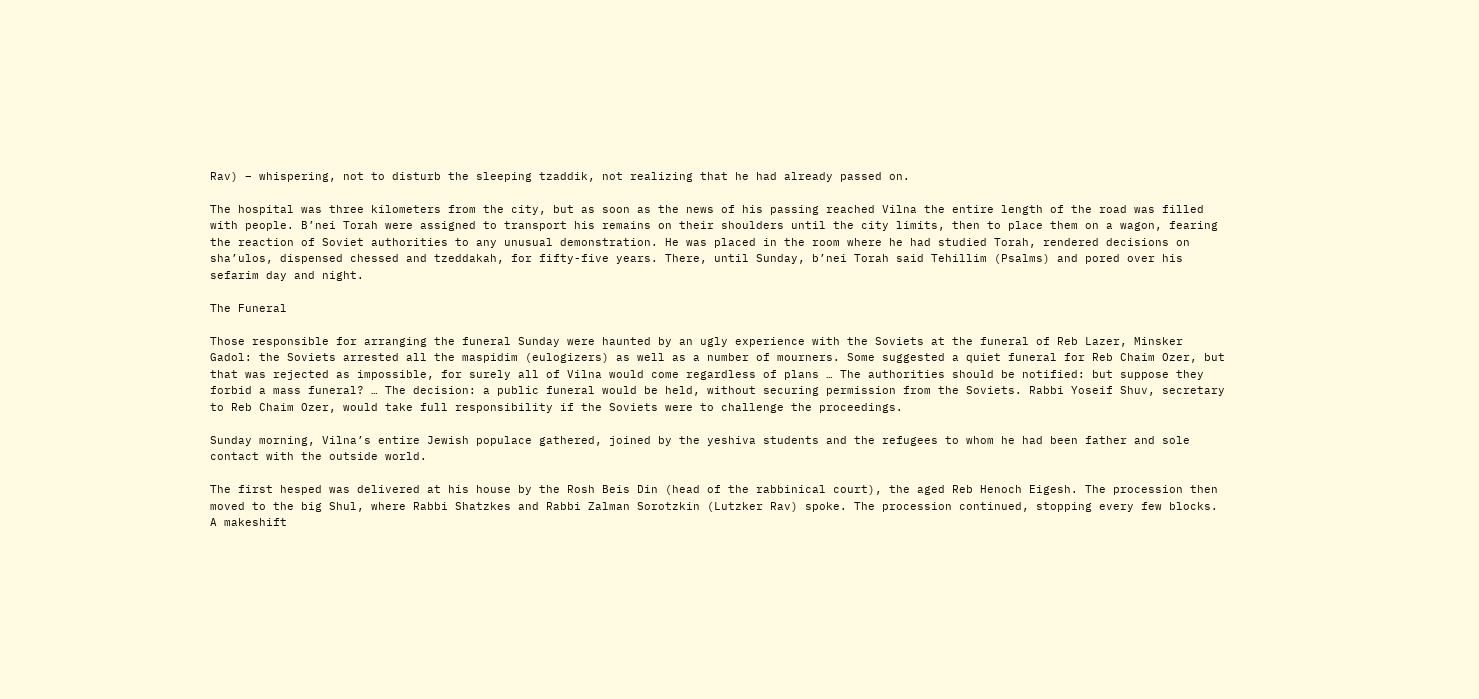Rav) – whispering, not to disturb the sleeping tzaddik, not realizing that he had already passed on.

The hospital was three kilometers from the city, but as soon as the news of his passing reached Vilna the entire length of the road was filled with people. B’nei Torah were assigned to transport his remains on their shoulders until the city limits, then to place them on a wagon, fearing the reaction of Soviet authorities to any unusual demonstration. He was placed in the room where he had studied Torah, rendered decisions on sha’ulos, dispensed chessed and tzeddakah, for fifty-five years. There, until Sunday, b’nei Torah said Tehillim (Psalms) and pored over his sefarim day and night.

The Funeral

Those responsible for arranging the funeral Sunday were haunted by an ugly experience with the Soviets at the funeral of Reb Lazer, Minsker Gadol: the Soviets arrested all the maspidim (eulogizers) as well as a number of mourners. Some suggested a quiet funeral for Reb Chaim Ozer, but that was rejected as impossible, for surely all of Vilna would come regardless of plans … The authorities should be notified: but suppose they forbid a mass funeral? … The decision: a public funeral would be held, without securing permission from the Soviets. Rabbi Yoseif Shuv, secretary to Reb Chaim Ozer, would take full responsibility if the Soviets were to challenge the proceedings.

Sunday morning, Vilna’s entire Jewish populace gathered, joined by the yeshiva students and the refugees to whom he had been father and sole contact with the outside world.

The first hesped was delivered at his house by the Rosh Beis Din (head of the rabbinical court), the aged Reb Henoch Eigesh. The procession then moved to the big Shul, where Rabbi Shatzkes and Rabbi Zalman Sorotzkin (Lutzker Rav) spoke. The procession continued, stopping every few blocks. A makeshift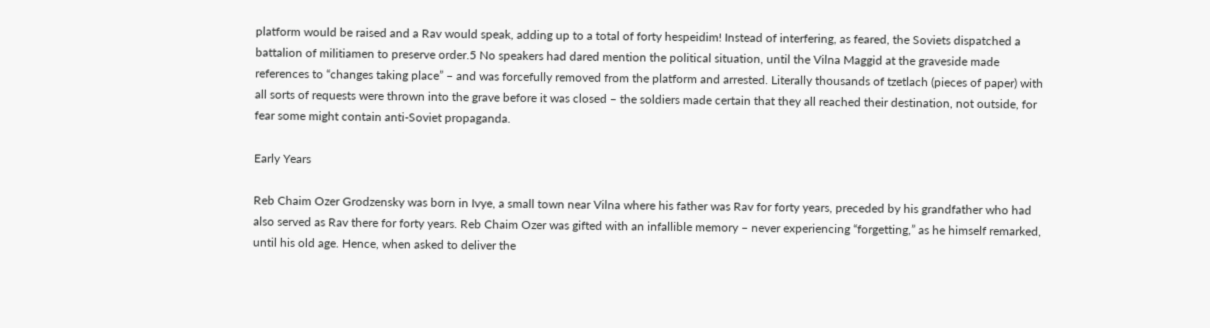platform would be raised and a Rav would speak, adding up to a total of forty hespeidim! Instead of interfering, as feared, the Soviets dispatched a battalion of militiamen to preserve order.5 No speakers had dared mention the political situation, until the Vilna Maggid at the graveside made references to “changes taking place” – and was forcefully removed from the platform and arrested. Literally thousands of tzetlach (pieces of paper) with all sorts of requests were thrown into the grave before it was closed – the soldiers made certain that they all reached their destination, not outside, for fear some might contain anti-Soviet propaganda.

Early Years

Reb Chaim Ozer Grodzensky was born in Ivye, a small town near Vilna where his father was Rav for forty years, preceded by his grandfather who had also served as Rav there for forty years. Reb Chaim Ozer was gifted with an infallible memory – never experiencing “forgetting,” as he himself remarked, until his old age. Hence, when asked to deliver the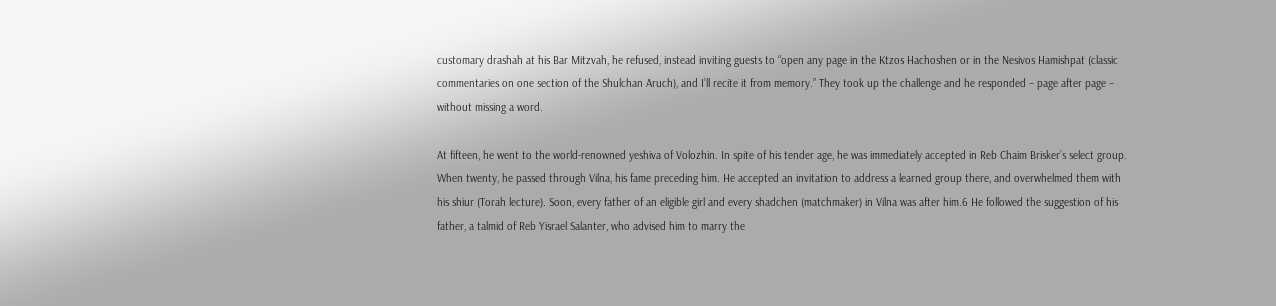customary drashah at his Bar Mitzvah, he refused, instead inviting guests to “open any page in the Ktzos Hachoshen or in the Nesivos Hamishpat (classic commentaries on one section of the Shulchan Aruch), and I’ll recite it from memory.” They took up the challenge and he responded – page after page – without missing a word.

At fifteen, he went to the world-renowned yeshiva of Volozhin. In spite of his tender age, he was immediately accepted in Reb Chaim Brisker’s select group. When twenty, he passed through Vilna, his fame preceding him. He accepted an invitation to address a learned group there, and overwhelmed them with his shiur (Torah lecture). Soon, every father of an eligible girl and every shadchen (matchmaker) in Vilna was after him.6 He followed the suggestion of his father, a talmid of Reb Yisrael Salanter, who advised him to marry the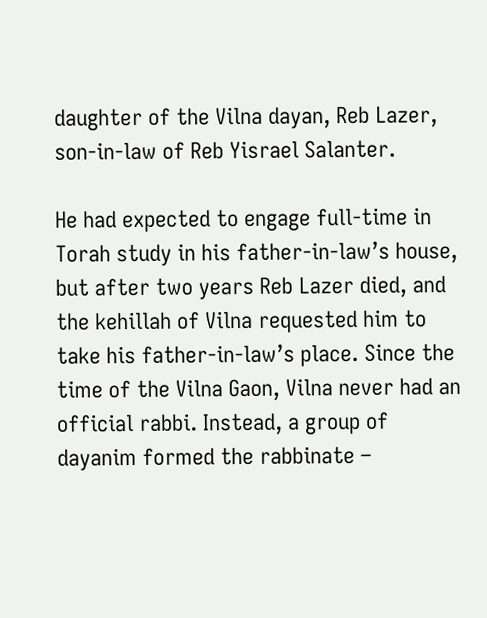daughter of the Vilna dayan, Reb Lazer, son-in-law of Reb Yisrael Salanter.

He had expected to engage full-time in Torah study in his father-in-law’s house, but after two years Reb Lazer died, and the kehillah of Vilna requested him to take his father-in-law’s place. Since the time of the Vilna Gaon, Vilna never had an official rabbi. Instead, a group of dayanim formed the rabbinate –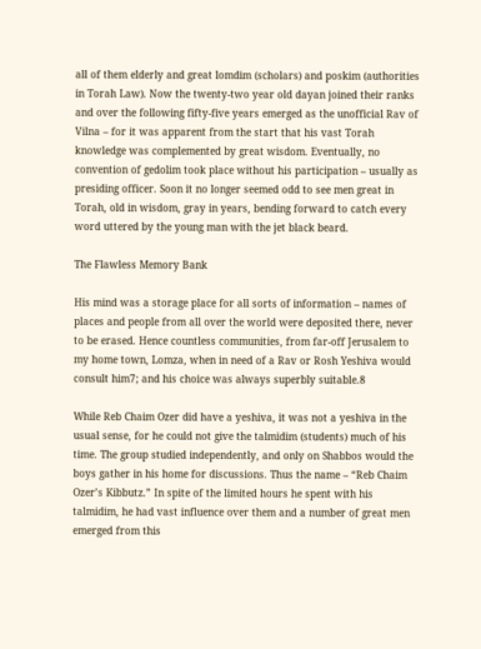all of them elderly and great lomdim (scholars) and poskim (authorities in Torah Law). Now the twenty-two year old dayan joined their ranks and over the following fifty-five years emerged as the unofficial Rav of Vilna – for it was apparent from the start that his vast Torah knowledge was complemented by great wisdom. Eventually, no convention of gedolim took place without his participation – usually as presiding officer. Soon it no longer seemed odd to see men great in Torah, old in wisdom, gray in years, bending forward to catch every word uttered by the young man with the jet black beard.

The Flawless Memory Bank

His mind was a storage place for all sorts of information – names of places and people from all over the world were deposited there, never to be erased. Hence countless communities, from far-off Jerusalem to my home town, Lomza, when in need of a Rav or Rosh Yeshiva would consult him7; and his choice was always superbly suitable.8

While Reb Chaim Ozer did have a yeshiva, it was not a yeshiva in the usual sense, for he could not give the talmidim (students) much of his time. The group studied independently, and only on Shabbos would the boys gather in his home for discussions. Thus the name – “Reb Chaim Ozer’s Kibbutz.” In spite of the limited hours he spent with his talmidim, he had vast influence over them and a number of great men emerged from this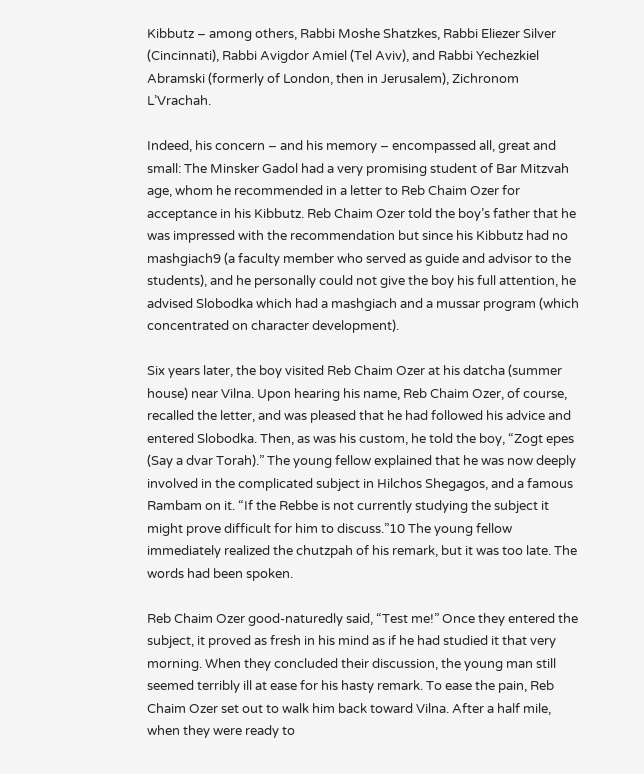Kibbutz – among others, Rabbi Moshe Shatzkes, Rabbi Eliezer Silver (Cincinnati), Rabbi Avigdor Amiel (Tel Aviv), and Rabbi Yechezkiel Abramski (formerly of London, then in Jerusalem), Zichronom L’Vrachah.

Indeed, his concern – and his memory – encompassed all, great and small: The Minsker Gadol had a very promising student of Bar Mitzvah age, whom he recommended in a letter to Reb Chaim Ozer for acceptance in his Kibbutz. Reb Chaim Ozer told the boy’s father that he was impressed with the recommendation but since his Kibbutz had no mashgiach9 (a faculty member who served as guide and advisor to the students), and he personally could not give the boy his full attention, he advised Slobodka which had a mashgiach and a mussar program (which concentrated on character development).

Six years later, the boy visited Reb Chaim Ozer at his datcha (summer house) near Vilna. Upon hearing his name, Reb Chaim Ozer, of course, recalled the letter, and was pleased that he had followed his advice and entered Slobodka. Then, as was his custom, he told the boy, “Zogt epes (Say a dvar Torah).” The young fellow explained that he was now deeply involved in the complicated subject in Hilchos Shegagos, and a famous Rambam on it. “If the Rebbe is not currently studying the subject it might prove difficult for him to discuss.”10 The young fellow immediately realized the chutzpah of his remark, but it was too late. The words had been spoken.

Reb Chaim Ozer good-naturedly said, “Test me!” Once they entered the subject, it proved as fresh in his mind as if he had studied it that very morning. When they concluded their discussion, the young man still seemed terribly ill at ease for his hasty remark. To ease the pain, Reb Chaim Ozer set out to walk him back toward Vilna. After a half mile, when they were ready to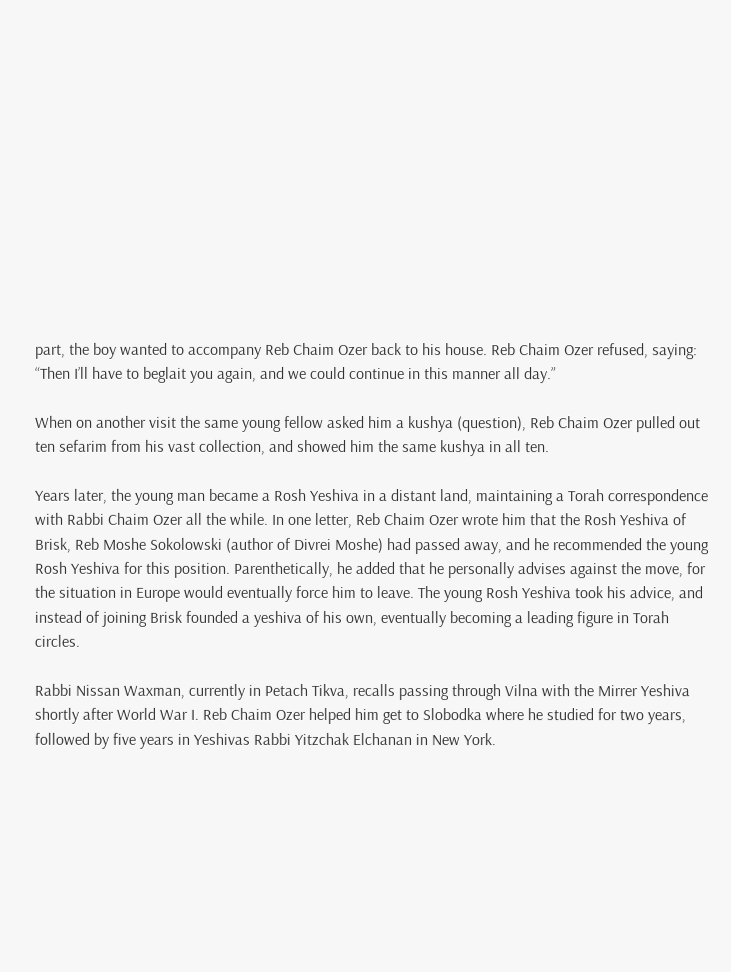part, the boy wanted to accompany Reb Chaim Ozer back to his house. Reb Chaim Ozer refused, saying: “Then I’ll have to beglait you again, and we could continue in this manner all day.”

When on another visit the same young fellow asked him a kushya (question), Reb Chaim Ozer pulled out ten sefarim from his vast collection, and showed him the same kushya in all ten.

Years later, the young man became a Rosh Yeshiva in a distant land, maintaining a Torah correspondence with Rabbi Chaim Ozer all the while. In one letter, Reb Chaim Ozer wrote him that the Rosh Yeshiva of Brisk, Reb Moshe Sokolowski (author of Divrei Moshe) had passed away, and he recommended the young Rosh Yeshiva for this position. Parenthetically, he added that he personally advises against the move, for the situation in Europe would eventually force him to leave. The young Rosh Yeshiva took his advice, and instead of joining Brisk founded a yeshiva of his own, eventually becoming a leading figure in Torah circles.

Rabbi Nissan Waxman, currently in Petach Tikva, recalls passing through Vilna with the Mirrer Yeshiva shortly after World War I. Reb Chaim Ozer helped him get to Slobodka where he studied for two years, followed by five years in Yeshivas Rabbi Yitzchak Elchanan in New York.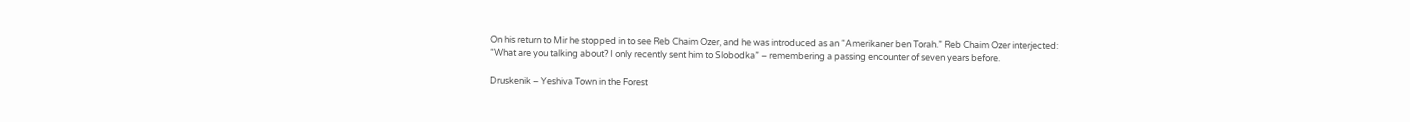On his return to Mir he stopped in to see Reb Chaim Ozer, and he was introduced as an “Amerikaner ben Torah.” Reb Chaim Ozer interjected: “What are you talking about? I only recently sent him to Slobodka” – remembering a passing encounter of seven years before.

Druskenik – Yeshiva Town in the Forest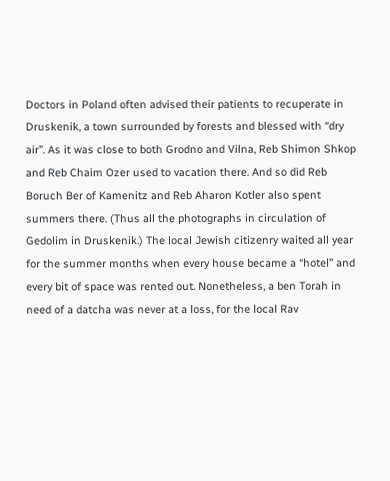Doctors in Poland often advised their patients to recuperate in Druskenik, a town surrounded by forests and blessed with “dry air”. As it was close to both Grodno and Vilna, Reb Shimon Shkop and Reb Chaim Ozer used to vacation there. And so did Reb Boruch Ber of Kamenitz and Reb Aharon Kotler also spent summers there. (Thus all the photographs in circulation of Gedolim in Druskenik.) The local Jewish citizenry waited all year for the summer months when every house became a “hotel” and every bit of space was rented out. Nonetheless, a ben Torah in need of a datcha was never at a loss, for the local Rav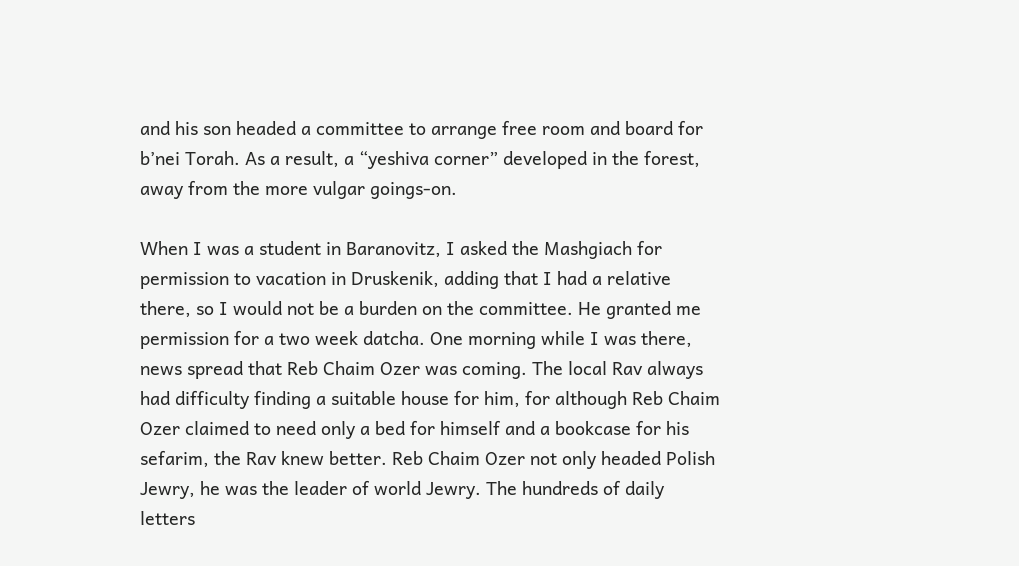and his son headed a committee to arrange free room and board for b’nei Torah. As a result, a “yeshiva corner” developed in the forest, away from the more vulgar goings-on.

When I was a student in Baranovitz, I asked the Mashgiach for permission to vacation in Druskenik, adding that I had a relative there, so I would not be a burden on the committee. He granted me permission for a two week datcha. One morning while I was there, news spread that Reb Chaim Ozer was coming. The local Rav always had difficulty finding a suitable house for him, for although Reb Chaim Ozer claimed to need only a bed for himself and a bookcase for his sefarim, the Rav knew better. Reb Chaim Ozer not only headed Polish Jewry, he was the leader of world Jewry. The hundreds of daily letters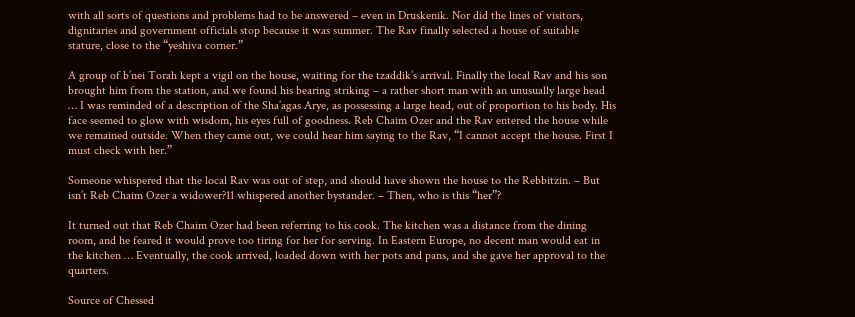with all sorts of questions and problems had to be answered – even in Druskenik. Nor did the lines of visitors, dignitaries and government officials stop because it was summer. The Rav finally selected a house of suitable stature, close to the “yeshiva corner.”

A group of b’nei Torah kept a vigil on the house, waiting for the tzaddik’s arrival. Finally the local Rav and his son brought him from the station, and we found his bearing striking – a rather short man with an unusually large head … I was reminded of a description of the Sha’agas Arye, as possessing a large head, out of proportion to his body. His face seemed to glow with wisdom, his eyes full of goodness. Reb Chaim Ozer and the Rav entered the house while we remained outside. When they came out, we could hear him saying to the Rav, “I cannot accept the house. First I must check with her.”

Someone whispered that the local Rav was out of step, and should have shown the house to the Rebbitzin. – But isn’t Reb Chaim Ozer a widower?11 whispered another bystander. – Then, who is this “her”?

It turned out that Reb Chaim Ozer had been referring to his cook. The kitchen was a distance from the dining room, and he feared it would prove too tiring for her for serving. In Eastern Europe, no decent man would eat in the kitchen … Eventually, the cook arrived, loaded down with her pots and pans, and she gave her approval to the quarters.

Source of Chessed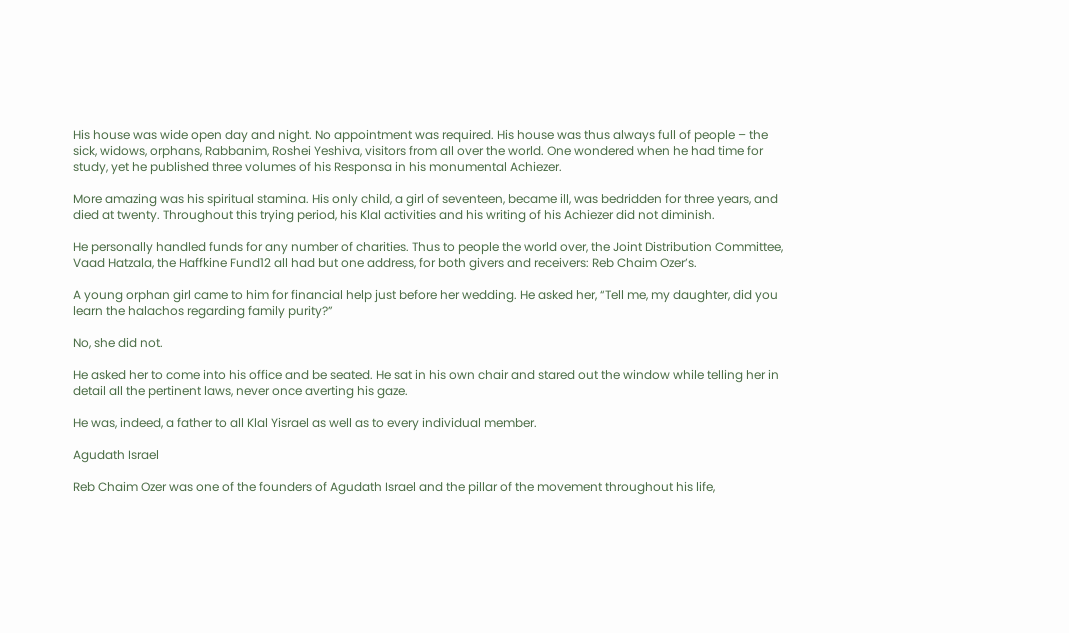His house was wide open day and night. No appointment was required. His house was thus always full of people – the sick, widows, orphans, Rabbanim, Roshei Yeshiva, visitors from all over the world. One wondered when he had time for study, yet he published three volumes of his Responsa in his monumental Achiezer.

More amazing was his spiritual stamina. His only child, a girl of seventeen, became ill, was bedridden for three years, and died at twenty. Throughout this trying period, his Klal activities and his writing of his Achiezer did not diminish.

He personally handled funds for any number of charities. Thus to people the world over, the Joint Distribution Committee, Vaad Hatzala, the Haffkine Fund12 all had but one address, for both givers and receivers: Reb Chaim Ozer’s.

A young orphan girl came to him for financial help just before her wedding. He asked her, “Tell me, my daughter, did you learn the halachos regarding family purity?”

No, she did not.

He asked her to come into his office and be seated. He sat in his own chair and stared out the window while telling her in detail all the pertinent laws, never once averting his gaze.

He was, indeed, a father to all Klal Yisrael as well as to every individual member.

Agudath Israel

Reb Chaim Ozer was one of the founders of Agudath Israel and the pillar of the movement throughout his life,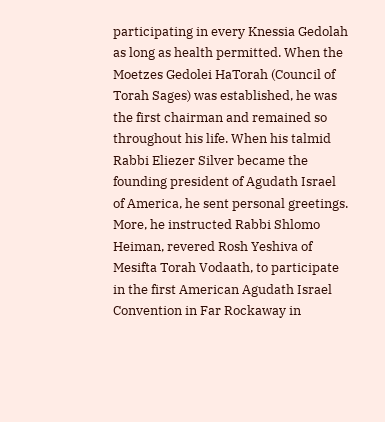participating in every Knessia Gedolah as long as health permitted. When the Moetzes Gedolei HaTorah (Council of Torah Sages) was established, he was the first chairman and remained so throughout his life. When his talmid Rabbi Eliezer Silver became the founding president of Agudath Israel of America, he sent personal greetings. More, he instructed Rabbi Shlomo Heiman, revered Rosh Yeshiva of Mesifta Torah Vodaath, to participate in the first American Agudath Israel Convention in Far Rockaway in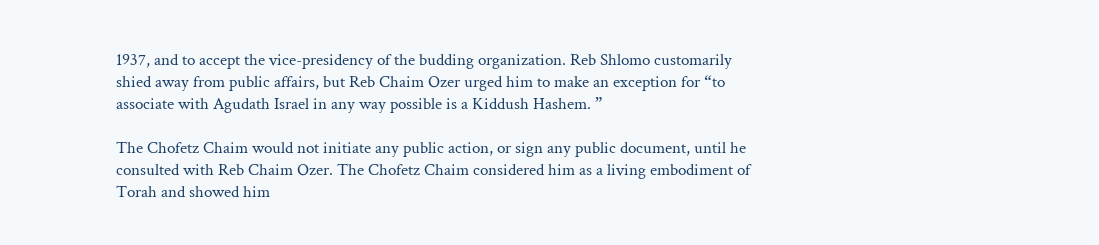1937, and to accept the vice-presidency of the budding organization. Reb Shlomo customarily shied away from public affairs, but Reb Chaim Ozer urged him to make an exception for “to associate with Agudath Israel in any way possible is a Kiddush Hashem. ”

The Chofetz Chaim would not initiate any public action, or sign any public document, until he consulted with Reb Chaim Ozer. The Chofetz Chaim considered him as a living embodiment of Torah and showed him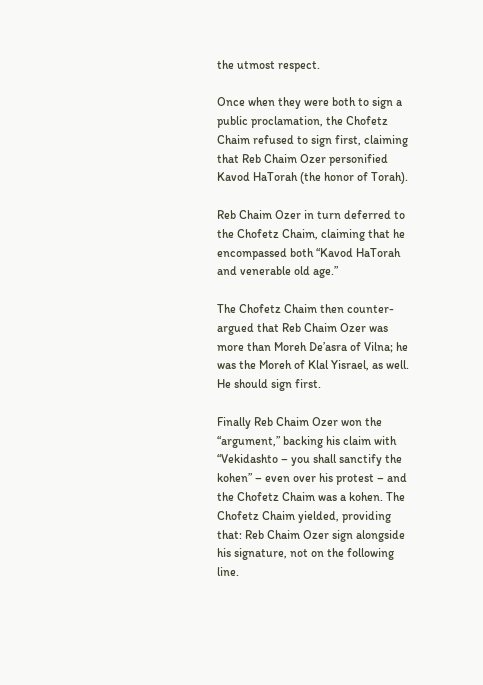the utmost respect.

Once when they were both to sign a public proclamation, the Chofetz Chaim refused to sign first, claiming that Reb Chaim Ozer personified Kavod HaTorah (the honor of Torah).

Reb Chaim Ozer in turn deferred to the Chofetz Chaim, claiming that he encompassed both “Kavod HaTorah and venerable old age.”

The Chofetz Chaim then counter-argued that Reb Chaim Ozer was more than Moreh De’asra of Vilna; he was the Moreh of Klal Yisrael, as well. He should sign first.

Finally Reb Chaim Ozer won the “argument,” backing his claim with “Vekidashto – you shall sanctify the kohen” – even over his protest – and the Chofetz Chaim was a kohen. The Chofetz Chaim yielded, providing that: Reb Chaim Ozer sign alongside his signature, not on the following line.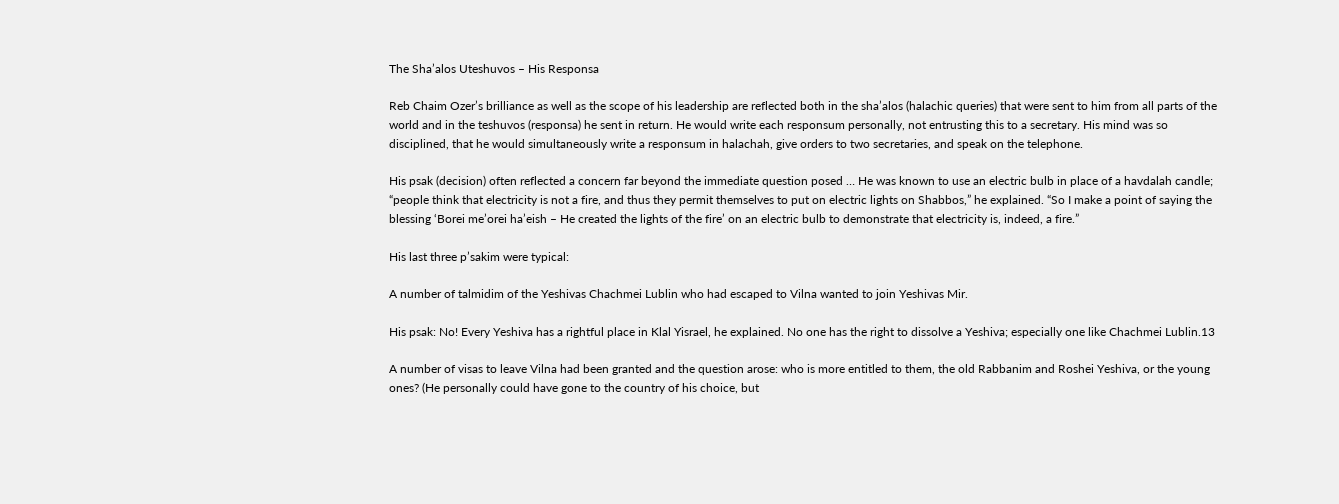The Sha’alos Uteshuvos – His Responsa

Reb Chaim Ozer’s brilliance as well as the scope of his leadership are reflected both in the sha’alos (halachic queries) that were sent to him from all parts of the world and in the teshuvos (responsa) he sent in return. He would write each responsum personally, not entrusting this to a secretary. His mind was so disciplined, that he would simultaneously write a responsum in halachah, give orders to two secretaries, and speak on the telephone.

His psak (decision) often reflected a concern far beyond the immediate question posed … He was known to use an electric bulb in place of a havdalah candle; “people think that electricity is not a fire, and thus they permit themselves to put on electric lights on Shabbos,” he explained. “So I make a point of saying the blessing ‘Borei me’orei ha’eish – He created the lights of the fire’ on an electric bulb to demonstrate that electricity is, indeed, a fire.”

His last three p’sakim were typical:

A number of talmidim of the Yeshivas Chachmei Lublin who had escaped to Vilna wanted to join Yeshivas Mir.

His psak: No! Every Yeshiva has a rightful place in Klal Yisrael, he explained. No one has the right to dissolve a Yeshiva; especially one like Chachmei Lublin.13

A number of visas to leave Vilna had been granted and the question arose: who is more entitled to them, the old Rabbanim and Roshei Yeshiva, or the young ones? (He personally could have gone to the country of his choice, but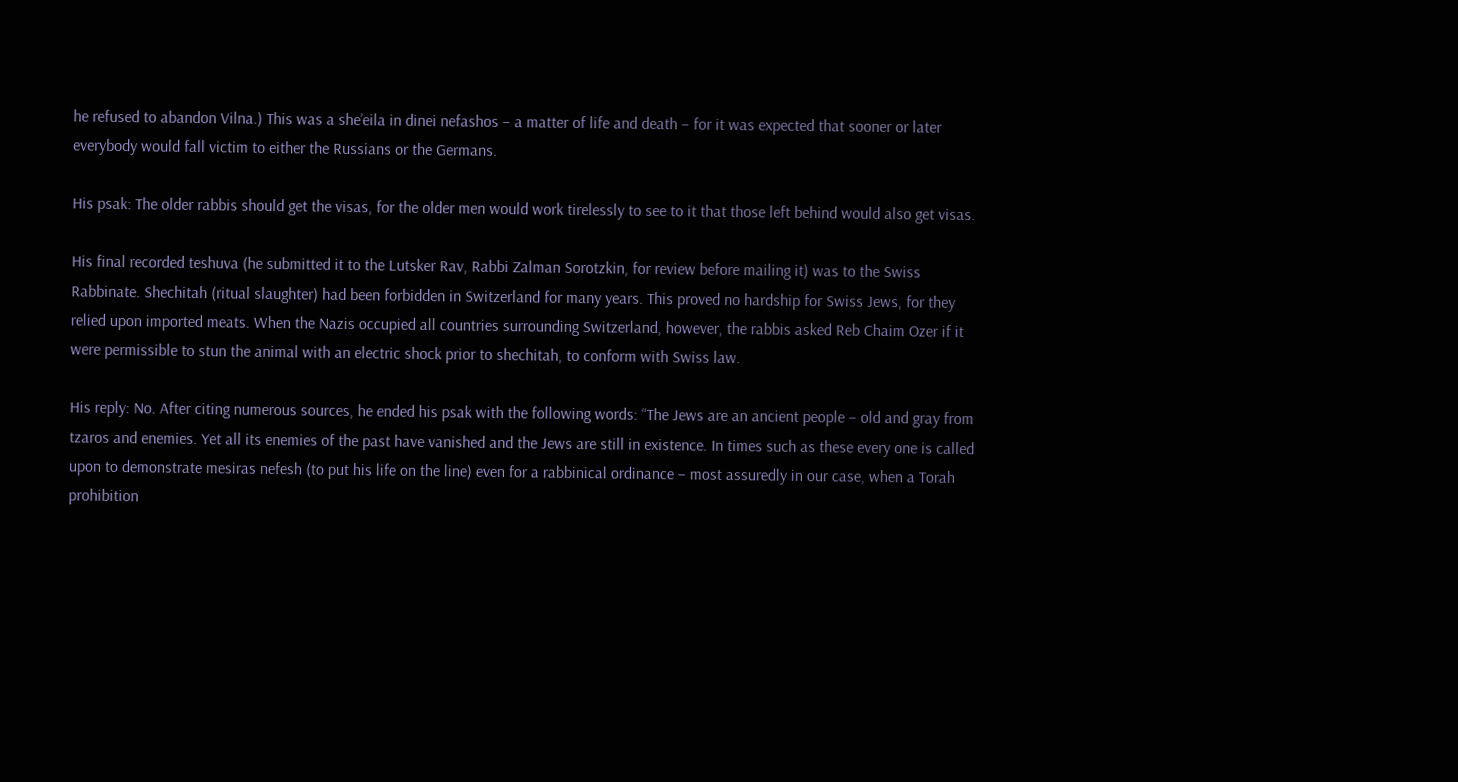he refused to abandon Vilna.) This was a she’eila in dinei nefashos – a matter of life and death – for it was expected that sooner or later everybody would fall victim to either the Russians or the Germans.

His psak: The older rabbis should get the visas, for the older men would work tirelessly to see to it that those left behind would also get visas.

His final recorded teshuva (he submitted it to the Lutsker Rav, Rabbi Zalman Sorotzkin, for review before mailing it) was to the Swiss Rabbinate. Shechitah (ritual slaughter) had been forbidden in Switzerland for many years. This proved no hardship for Swiss Jews, for they relied upon imported meats. When the Nazis occupied all countries surrounding Switzerland, however, the rabbis asked Reb Chaim Ozer if it were permissible to stun the animal with an electric shock prior to shechitah, to conform with Swiss law.

His reply: No. After citing numerous sources, he ended his psak with the following words: “The Jews are an ancient people – old and gray from tzaros and enemies. Yet all its enemies of the past have vanished and the Jews are still in existence. In times such as these every one is called upon to demonstrate mesiras nefesh (to put his life on the line) even for a rabbinical ordinance – most assuredly in our case, when a Torah prohibition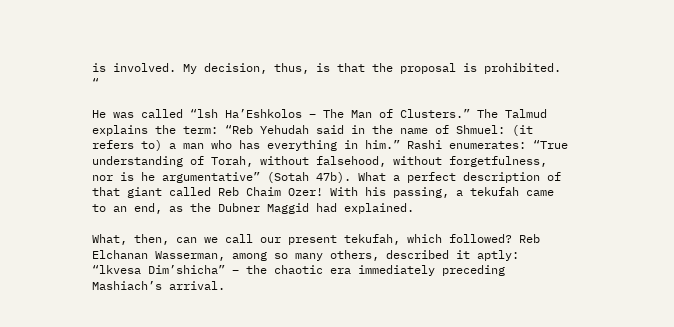is involved. My decision, thus, is that the proposal is prohibited. “

He was called “lsh Ha’Eshkolos – The Man of Clusters.” The Talmud explains the term: “Reb Yehudah said in the name of Shmuel: (it refers to) a man who has everything in him.” Rashi enumerates: “True understanding of Torah, without falsehood, without forgetfulness, nor is he argumentative” (Sotah 47b). What a perfect description of that giant called Reb Chaim Ozer! With his passing, a tekufah came to an end, as the Dubner Maggid had explained.

What, then, can we call our present tekufah, which followed? Reb Elchanan Wasserman, among so many others, described it aptly: “lkvesa Dim’shicha” – the chaotic era immediately preceding Mashiach’s arrival.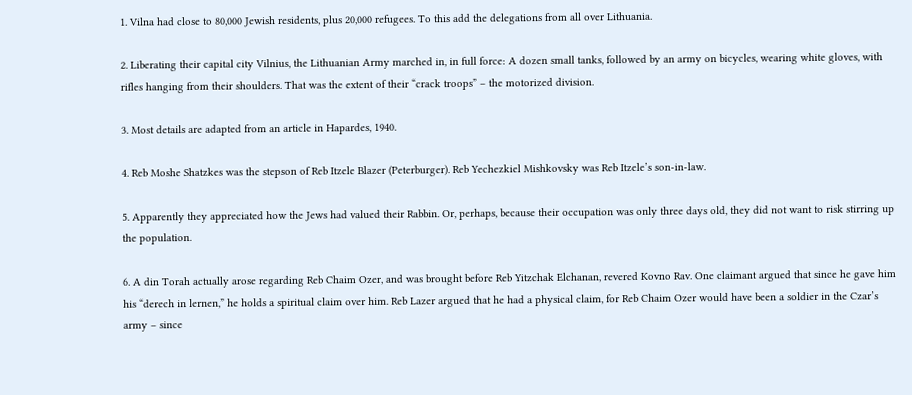1. Vilna had close to 80,000 Jewish residents, plus 20,000 refugees. To this add the delegations from all over Lithuania.

2. Liberating their capital city Vilnius, the Lithuanian Army marched in, in full force: A dozen small tanks, followed by an army on bicycles, wearing white gloves, with rifles hanging from their shoulders. That was the extent of their “crack troops” – the motorized division.

3. Most details are adapted from an article in Hapardes, 1940.

4. Reb Moshe Shatzkes was the stepson of Reb Itzele Blazer (Peterburger). Reb Yechezkiel Mishkovsky was Reb Itzele’s son-in-law.

5. Apparently they appreciated how the Jews had valued their Rabbin. Or, perhaps, because their occupation was only three days old, they did not want to risk stirring up the population.

6. A din Torah actually arose regarding Reb Chaim Ozer, and was brought before Reb Yitzchak Elchanan, revered Kovno Rav. One claimant argued that since he gave him his “derech in lernen,” he holds a spiritual claim over him. Reb Lazer argued that he had a physical claim, for Reb Chaim Ozer would have been a soldier in the Czar’s army – since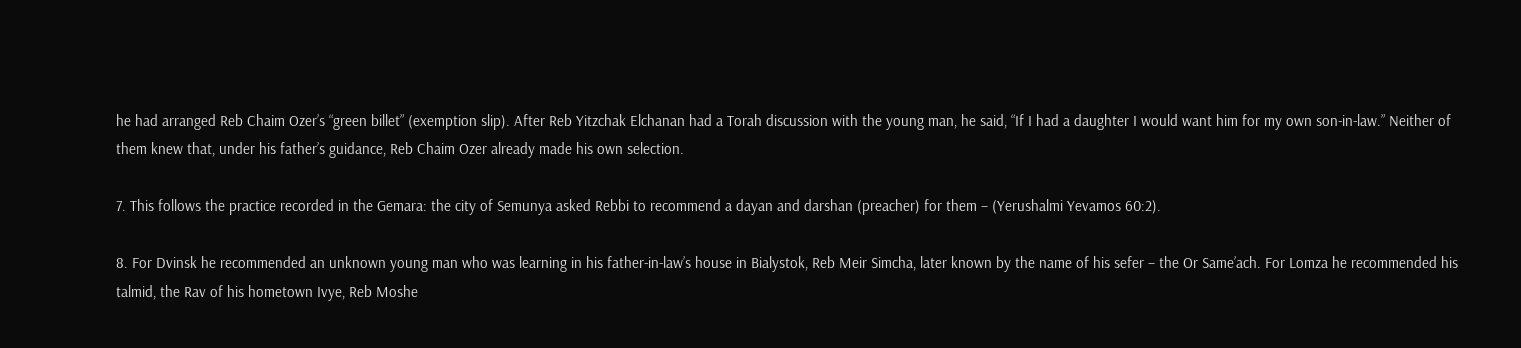he had arranged Reb Chaim Ozer’s “green billet” (exemption slip). After Reb Yitzchak Elchanan had a Torah discussion with the young man, he said, “If I had a daughter I would want him for my own son-in-law.” Neither of them knew that, under his father’s guidance, Reb Chaim Ozer already made his own selection.

7. This follows the practice recorded in the Gemara: the city of Semunya asked Rebbi to recommend a dayan and darshan (preacher) for them – (Yerushalmi Yevamos 60:2).

8. For Dvinsk he recommended an unknown young man who was learning in his father-in-law’s house in Bialystok, Reb Meir Simcha, later known by the name of his sefer – the Or Same’ach. For Lomza he recommended his talmid, the Rav of his hometown Ivye, Reb Moshe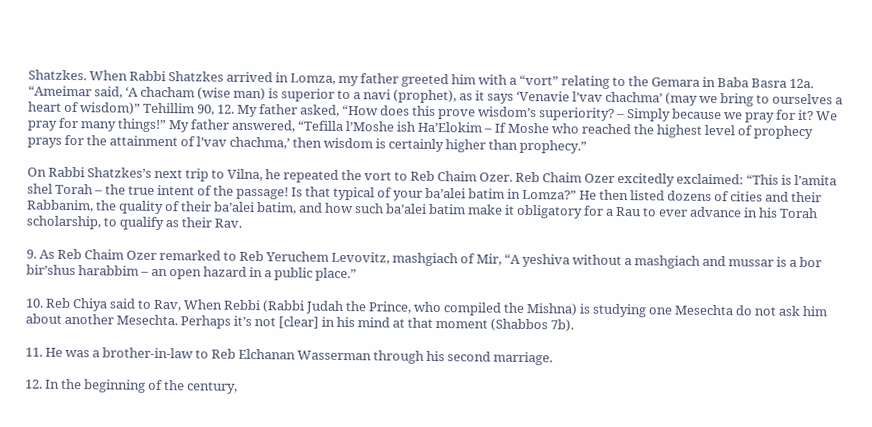Shatzkes. When Rabbi Shatzkes arrived in Lomza, my father greeted him with a “vort” relating to the Gemara in Baba Basra 12a. “Ameimar said, ‘A chacham (wise man) is superior to a navi (prophet), as it says ‘Venavie l’vav chachma’ (may we bring to ourselves a heart of wisdom)” Tehillim 90, 12. My father asked, “How does this prove wisdom’s superiority? – Simply because we pray for it? We pray for many things!” My father answered, “Tefilla l’Moshe ish Ha’Elokim – If Moshe who reached the highest level of prophecy prays for the attainment of l’vav chachma,’ then wisdom is certainly higher than prophecy.”

On Rabbi Shatzkes’s next trip to Vilna, he repeated the vort to Reb Chaim Ozer. Reb Chaim Ozer excitedly exclaimed: “This is l’amita shel Torah – the true intent of the passage! Is that typical of your ba’alei batim in Lomza?” He then listed dozens of cities and their Rabbanim, the quality of their ba’alei batim, and how such ba’alei batim make it obligatory for a Rau to ever advance in his Torah scholarship, to qualify as their Rav.

9. As Reb Chaim Ozer remarked to Reb Yeruchem Levovitz, mashgiach of Mir, “A yeshiva without a mashgiach and mussar is a bor bir’shus harabbim – an open hazard in a public place.”

10. Reb Chiya said to Rav, When Rebbi (Rabbi Judah the Prince, who compiled the Mishna) is studying one Mesechta do not ask him about another Mesechta. Perhaps it’s not [clear] in his mind at that moment (Shabbos 7b).

11. He was a brother-in-law to Reb Elchanan Wasserman through his second marriage.

12. In the beginning of the century,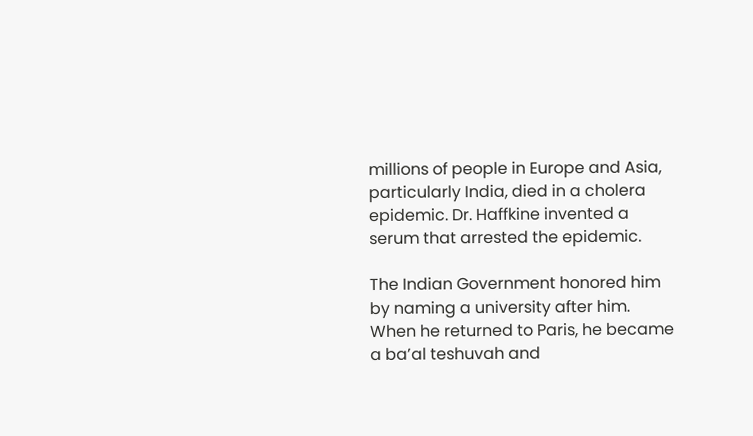millions of people in Europe and Asia, particularly India, died in a cholera epidemic. Dr. Haffkine invented a serum that arrested the epidemic.

The Indian Government honored him by naming a university after him. When he returned to Paris, he became a ba’al teshuvah and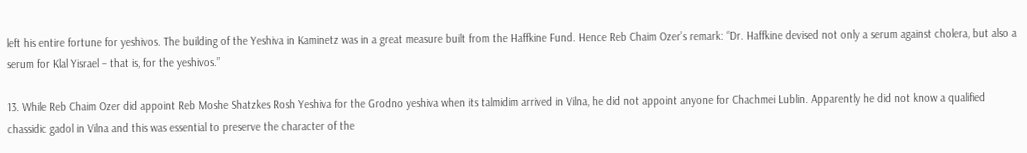left his entire fortune for yeshivos. The building of the Yeshiva in Kaminetz was in a great measure built from the Haffkine Fund. Hence Reb Chaim Ozer’s remark: “Dr. Haffkine devised not only a serum against cholera, but also a serum for Klal Yisrael – that is, for the yeshivos.”

13. While Reb Chaim Ozer did appoint Reb Moshe Shatzkes Rosh Yeshiva for the Grodno yeshiva when its talmidim arrived in Vilna, he did not appoint anyone for Chachmei Lublin. Apparently he did not know a qualified chassidic gadol in Vilna and this was essential to preserve the character of the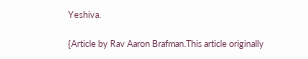Yeshiva.

{Article by Rav Aaron Brafman.This article originally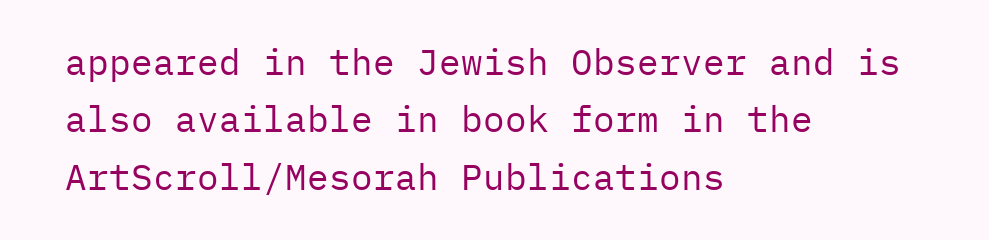appeared in the Jewish Observer and is also available in book form in the ArtScroll/Mesorah Publications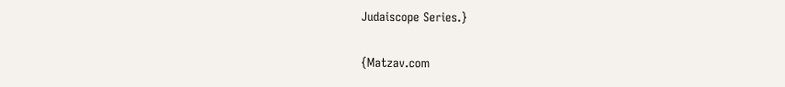Judaiscope Series.}

{Matzav.com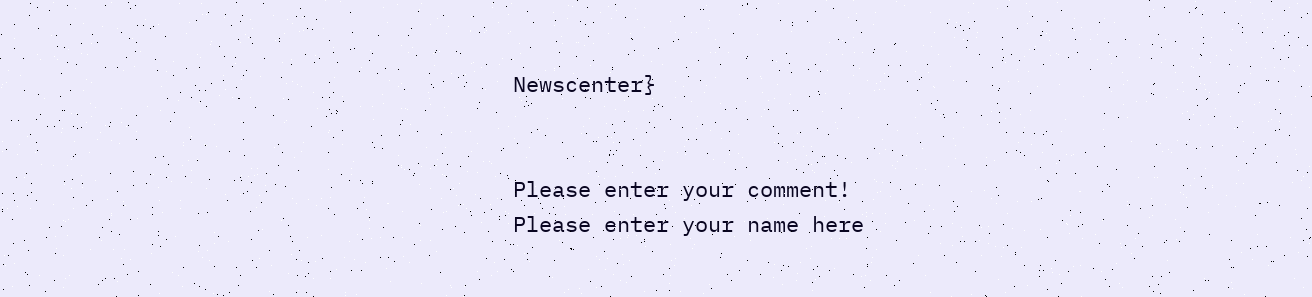Newscenter}


Please enter your comment!
Please enter your name here